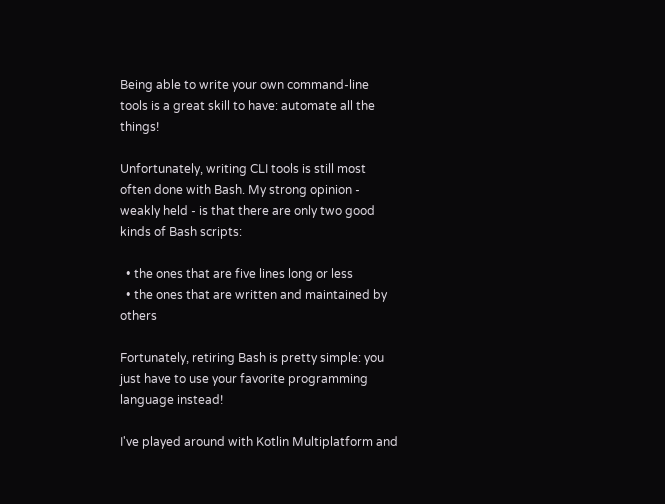Being able to write your own command-line tools is a great skill to have: automate all the things!

Unfortunately, writing CLI tools is still most often done with Bash. My strong opinion - weakly held - is that there are only two good kinds of Bash scripts:

  • the ones that are five lines long or less
  • the ones that are written and maintained by others

Fortunately, retiring Bash is pretty simple: you just have to use your favorite programming language instead!

I've played around with Kotlin Multiplatform and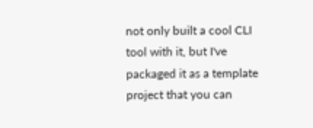not only built a cool CLI tool with it, but I've packaged it as a template project that you can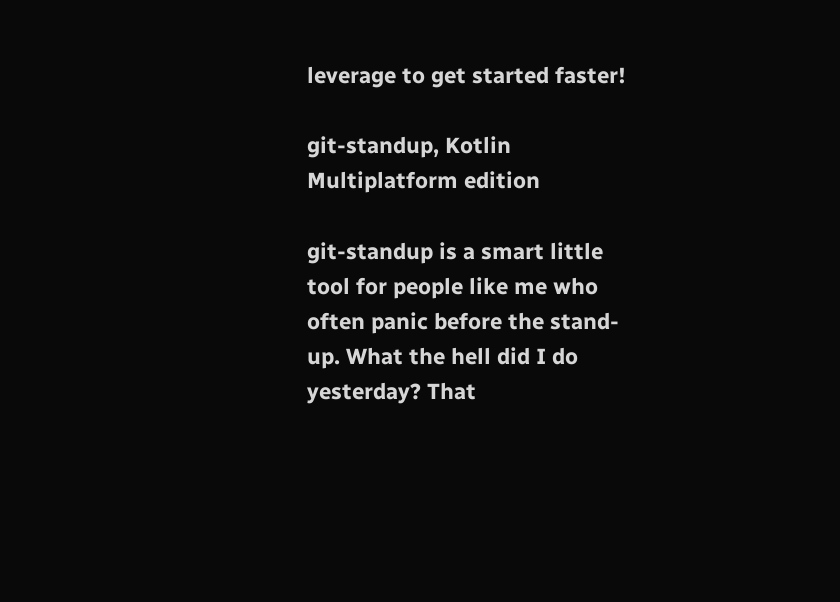leverage to get started faster!

git-standup, Kotlin Multiplatform edition

git-standup is a smart little tool for people like me who often panic before the stand-up. What the hell did I do yesterday? That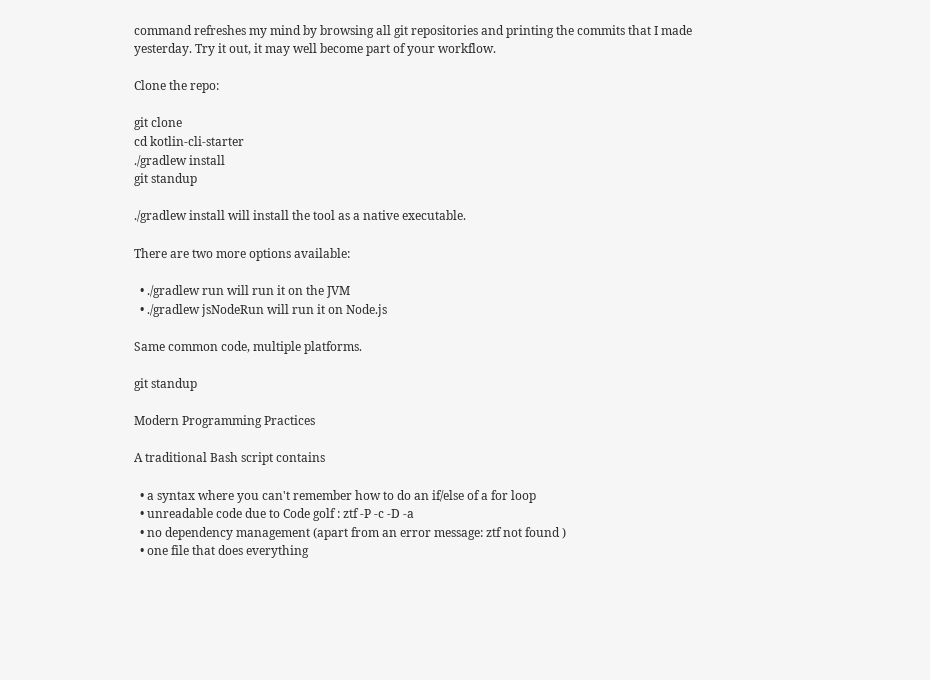command refreshes my mind by browsing all git repositories and printing the commits that I made yesterday. Try it out, it may well become part of your workflow.

Clone the repo:

git clone
cd kotlin-cli-starter
./gradlew install
git standup

./gradlew install will install the tool as a native executable.

There are two more options available:

  • ./gradlew run will run it on the JVM
  • ./gradlew jsNodeRun will run it on Node.js

Same common code, multiple platforms.

git standup

Modern Programming Practices

A traditional Bash script contains

  • a syntax where you can't remember how to do an if/else of a for loop
  • unreadable code due to Code golf : ztf -P -c -D -a
  • no dependency management (apart from an error message: ztf not found )
  • one file that does everything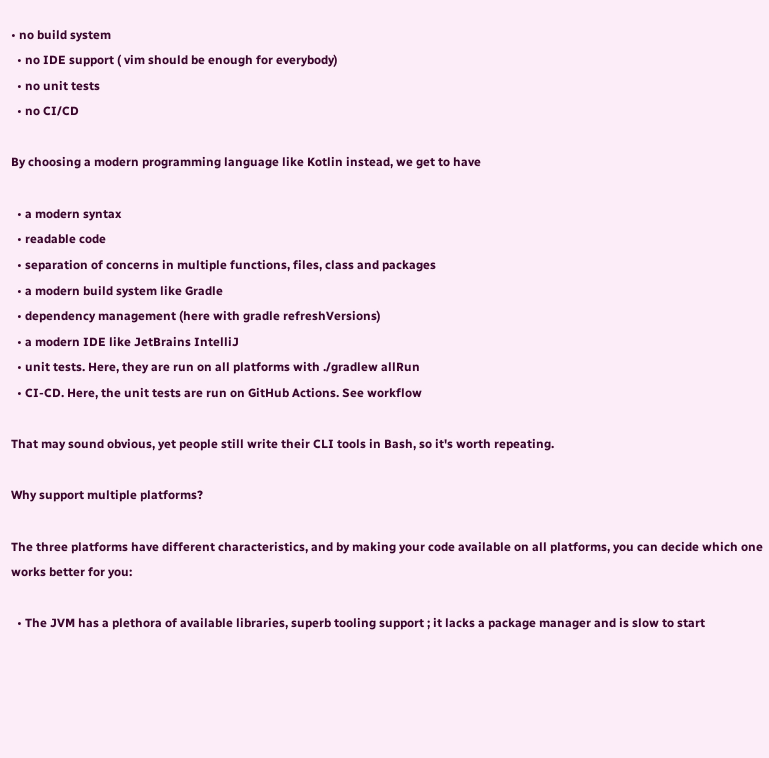• no build system
  • no IDE support ( vim should be enough for everybody)
  • no unit tests
  • no CI/CD

By choosing a modern programming language like Kotlin instead, we get to have

  • a modern syntax
  • readable code
  • separation of concerns in multiple functions, files, class and packages
  • a modern build system like Gradle
  • dependency management (here with gradle refreshVersions)
  • a modern IDE like JetBrains IntelliJ
  • unit tests. Here, they are run on all platforms with ./gradlew allRun
  • CI-CD. Here, the unit tests are run on GitHub Actions. See workflow

That may sound obvious, yet people still write their CLI tools in Bash, so it's worth repeating.

Why support multiple platforms?

The three platforms have different characteristics, and by making your code available on all platforms, you can decide which one works better for you:

  • The JVM has a plethora of available libraries, superb tooling support ; it lacks a package manager and is slow to start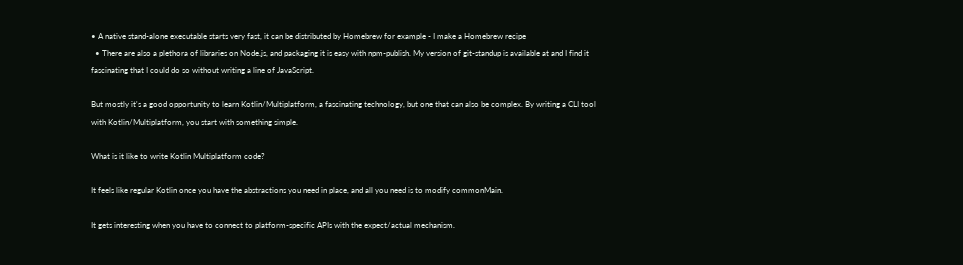• A native stand-alone executable starts very fast, it can be distributed by Homebrew for example - I make a Homebrew recipe
  • There are also a plethora of libraries on Node.js, and packaging it is easy with npm-publish. My version of git-standup is available at and I find it fascinating that I could do so without writing a line of JavaScript.

But mostly it's a good opportunity to learn Kotlin/Multiplatform, a fascinating technology, but one that can also be complex. By writing a CLI tool with Kotlin/Multiplatform, you start with something simple.

What is it like to write Kotlin Multiplatform code?

It feels like regular Kotlin once you have the abstractions you need in place, and all you need is to modify commonMain.

It gets interesting when you have to connect to platform-specific APIs with the expect/actual mechanism.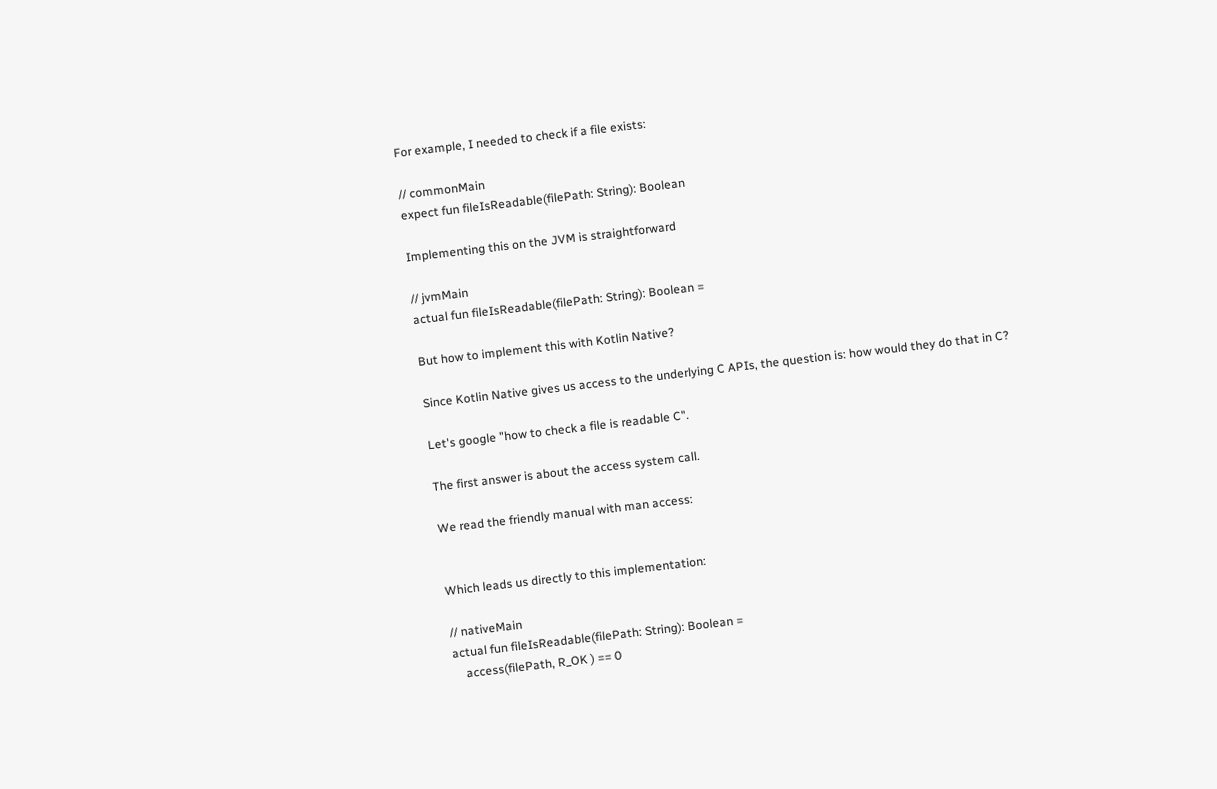For example, I needed to check if a file exists:

// commonMain
expect fun fileIsReadable(filePath: String): Boolean

Implementing this on the JVM is straightforward

// jvmMain
actual fun fileIsReadable(filePath: String): Boolean =

But how to implement this with Kotlin Native?

Since Kotlin Native gives us access to the underlying C APIs, the question is: how would they do that in C?

Let's google "how to check a file is readable C".

The first answer is about the access system call.

We read the friendly manual with man access:


Which leads us directly to this implementation:

// nativeMain
actual fun fileIsReadable(filePath: String): Boolean =
    access(filePath, R_OK ) == 0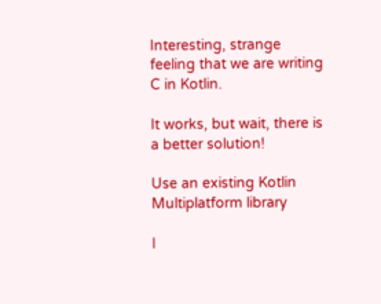Interesting, strange feeling that we are writing C in Kotlin.

It works, but wait, there is a better solution!

Use an existing Kotlin Multiplatform library

I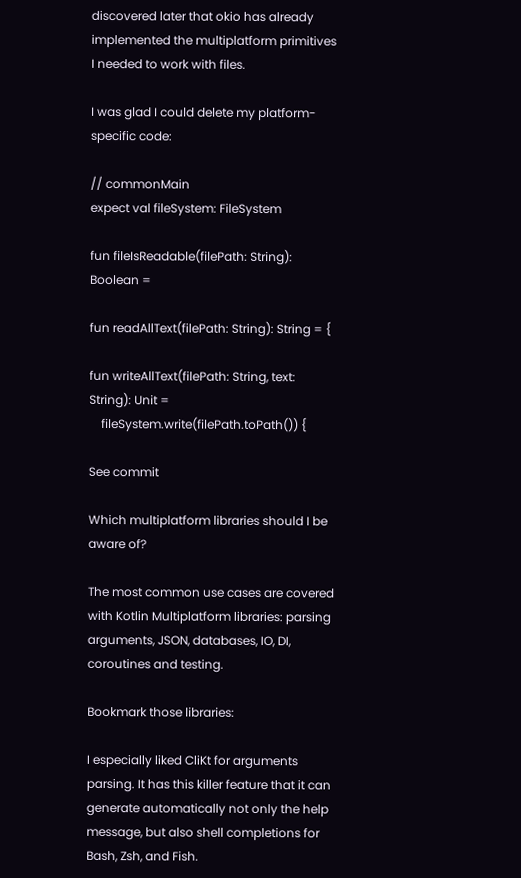discovered later that okio has already implemented the multiplatform primitives I needed to work with files.

I was glad I could delete my platform-specific code:

// commonMain
expect val fileSystem: FileSystem

fun fileIsReadable(filePath: String): Boolean =

fun readAllText(filePath: String): String = {

fun writeAllText(filePath: String, text: String): Unit =
    fileSystem.write(filePath.toPath()) {

See commit

Which multiplatform libraries should I be aware of?

The most common use cases are covered with Kotlin Multiplatform libraries: parsing arguments, JSON, databases, IO, DI, coroutines and testing.

Bookmark those libraries:

I especially liked CliKt for arguments parsing. It has this killer feature that it can generate automatically not only the help message, but also shell completions for Bash, Zsh, and Fish.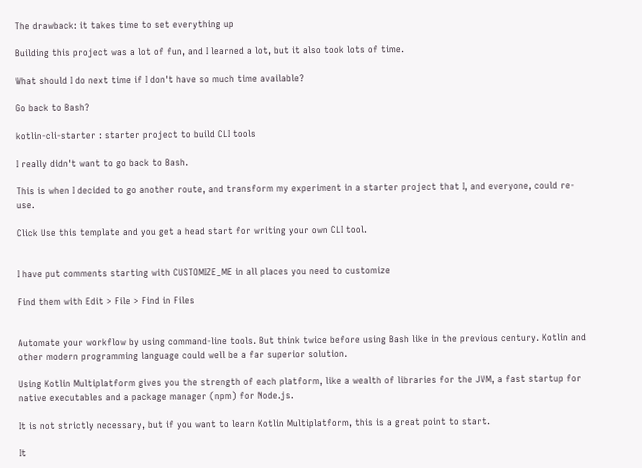The drawback: it takes time to set everything up

Building this project was a lot of fun, and I learned a lot, but it also took lots of time.

What should I do next time if I don't have so much time available?

Go back to Bash?

kotlin-cli-starter : starter project to build CLI tools

I really didn't want to go back to Bash.

This is when I decided to go another route, and transform my experiment in a starter project that I, and everyone, could re-use.

Click Use this template and you get a head start for writing your own CLI tool.


I have put comments starting with CUSTOMIZE_ME in all places you need to customize

Find them with Edit > File > Find in Files


Automate your workflow by using command-line tools. But think twice before using Bash like in the previous century. Kotlin and other modern programming language could well be a far superior solution.

Using Kotlin Multiplatform gives you the strength of each platform, like a wealth of libraries for the JVM, a fast startup for native executables and a package manager (npm) for Node.js.

It is not strictly necessary, but if you want to learn Kotlin Multiplatform, this is a great point to start.

It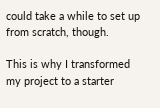could take a while to set up from scratch, though.

This is why I transformed my project to a starter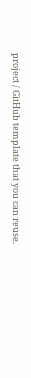project / GitHub template that you can reuse.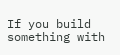If you build something with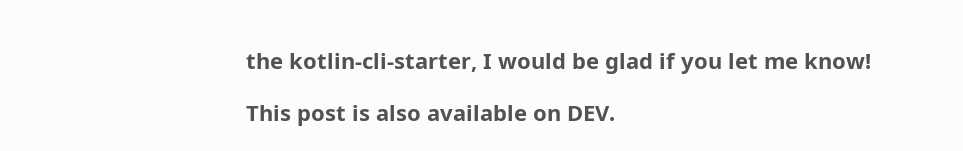the kotlin-cli-starter, I would be glad if you let me know!

This post is also available on DEV.